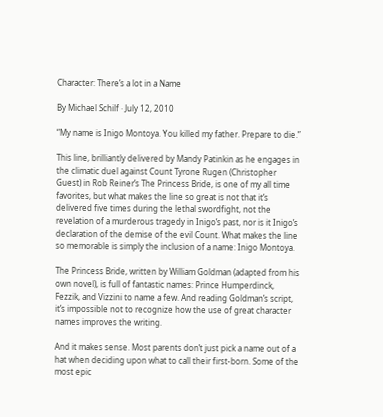Character: There’s a lot in a Name

By Michael Schilf · July 12, 2010

“My name is Inigo Montoya. You killed my father. Prepare to die.”

This line, brilliantly delivered by Mandy Patinkin as he engages in the climatic duel against Count Tyrone Rugen (Christopher Guest) in Rob Reiner’s The Princess Bride, is one of my all time favorites, but what makes the line so great is not that it’s delivered five times during the lethal swordfight, not the revelation of a murderous tragedy in Inigo’s past, nor is it Inigo’s declaration of the demise of the evil Count. What makes the line so memorable is simply the inclusion of a name: Inigo Montoya.

The Princess Bride, written by William Goldman (adapted from his own novel), is full of fantastic names: Prince Humperdinck, Fezzik, and Vizzini to name a few. And reading Goldman’s script, it’s impossible not to recognize how the use of great character names improves the writing.

And it makes sense. Most parents don’t just pick a name out of a hat when deciding upon what to call their first-born. Some of the most epic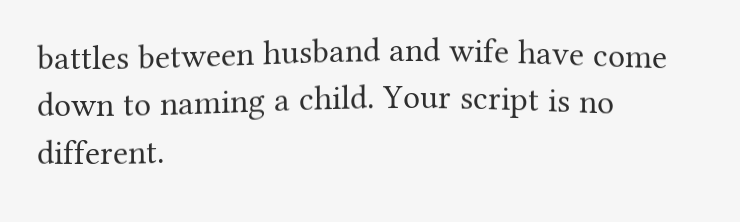battles between husband and wife have come down to naming a child. Your script is no different.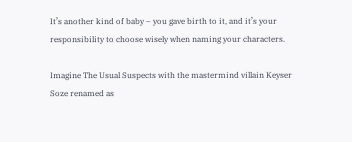It’s another kind of baby – you gave birth to it, and it’s your responsibility to choose wisely when naming your characters.

Imagine The Usual Suspects with the mastermind villain Keyser Soze renamed as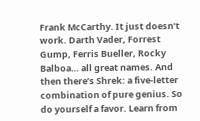Frank McCarthy. It just doesn’t work. Darth Vader, Forrest Gump, Ferris Bueller, Rocky Balboa… all great names. And then there’s Shrek: a five-letter combination of pure genius. So do yourself a favor. Learn from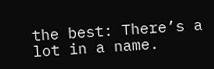the best: There’s a lot in a name.